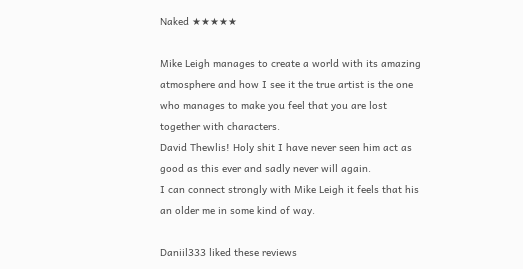Naked ★★★★★

Mike Leigh manages to create a world with its amazing atmosphere and how I see it the true artist is the one who manages to make you feel that you are lost together with characters.
David Thewlis! Holy shit I have never seen him act as good as this ever and sadly never will again.
I can connect strongly with Mike Leigh it feels that his an older me in some kind of way.

Daniil333 liked these reviews